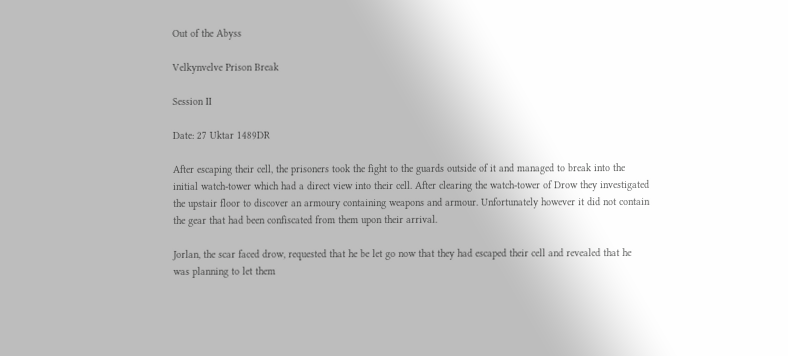Out of the Abyss

Velkynvelve Prison Break

Session II

Date: 27 Uktar 1489DR

After escaping their cell, the prisoners took the fight to the guards outside of it and managed to break into the initial watch-tower which had a direct view into their cell. After clearing the watch-tower of Drow they investigated the upstair floor to discover an armoury containing weapons and armour. Unfortunately however it did not contain the gear that had been confiscated from them upon their arrival.

Jorlan, the scar faced drow, requested that he be let go now that they had escaped their cell and revealed that he was planning to let them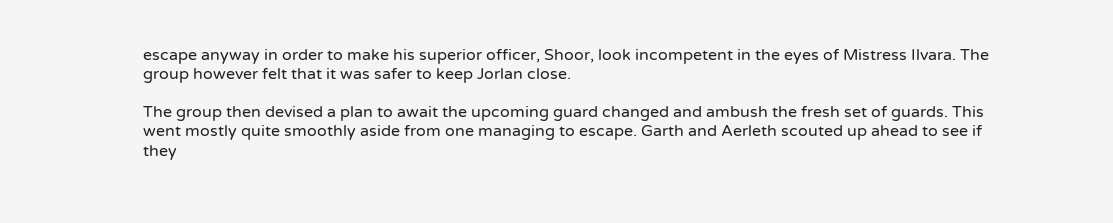escape anyway in order to make his superior officer, Shoor, look incompetent in the eyes of Mistress Ilvara. The group however felt that it was safer to keep Jorlan close.

The group then devised a plan to await the upcoming guard changed and ambush the fresh set of guards. This went mostly quite smoothly aside from one managing to escape. Garth and Aerleth scouted up ahead to see if they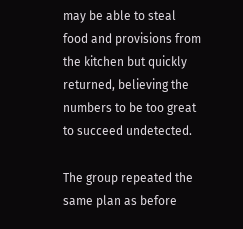may be able to steal food and provisions from the kitchen but quickly returned, believing the numbers to be too great to succeed undetected.

The group repeated the same plan as before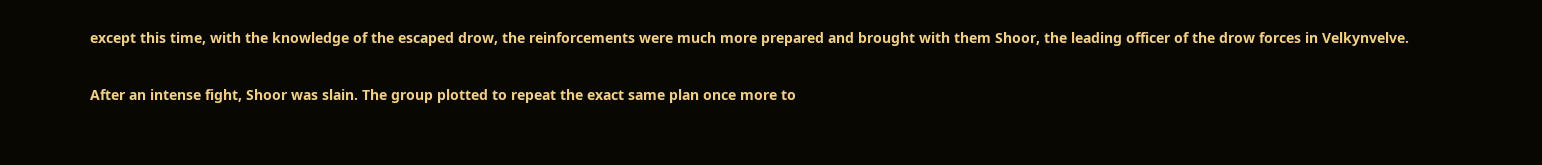except this time, with the knowledge of the escaped drow, the reinforcements were much more prepared and brought with them Shoor, the leading officer of the drow forces in Velkynvelve.

After an intense fight, Shoor was slain. The group plotted to repeat the exact same plan once more to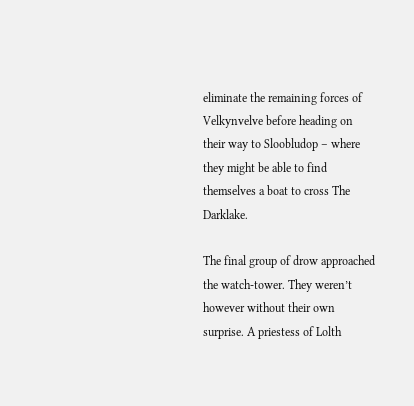eliminate the remaining forces of Velkynvelve before heading on their way to Sloobludop – where they might be able to find themselves a boat to cross The Darklake.

The final group of drow approached the watch-tower. They weren’t however without their own surprise. A priestess of Lolth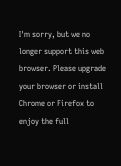I'm sorry, but we no longer support this web browser. Please upgrade your browser or install Chrome or Firefox to enjoy the full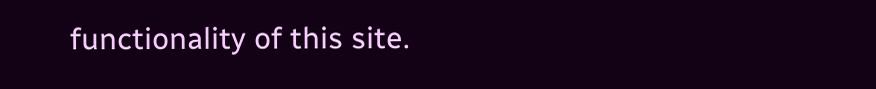functionality of this site.